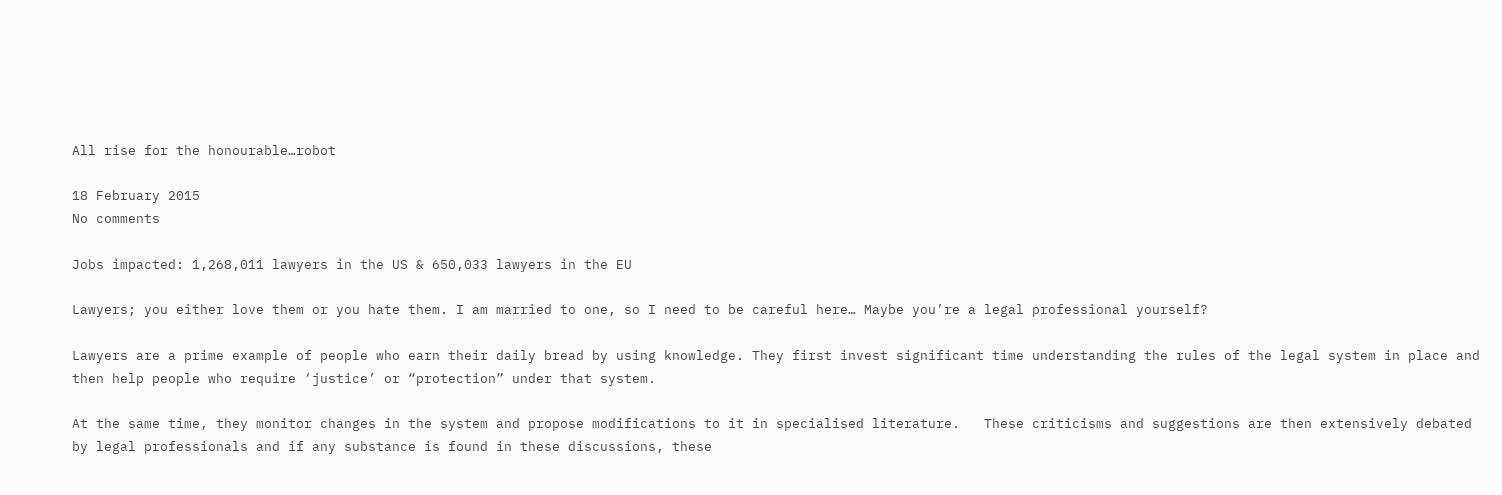All rise for the honourable…robot

18 February 2015
No comments

Jobs impacted: 1,268,011 lawyers in the US & 650,033 lawyers in the EU

Lawyers; you either love them or you hate them. I am married to one, so I need to be careful here… Maybe you’re a legal professional yourself?

Lawyers are a prime example of people who earn their daily bread by using knowledge. They first invest significant time understanding the rules of the legal system in place and then help people who require ‘justice’ or “protection” under that system.

At the same time, they monitor changes in the system and propose modifications to it in specialised literature.   These criticisms and suggestions are then extensively debated by legal professionals and if any substance is found in these discussions, these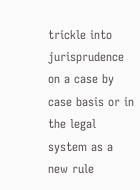trickle into jurisprudence on a case by case basis or in the legal system as a new rule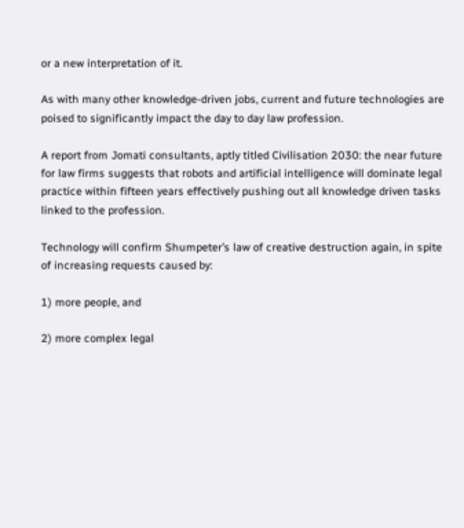or a new interpretation of it.

As with many other knowledge-driven jobs, current and future technologies are poised to significantly impact the day to day law profession.

A report from Jomati consultants, aptly titled Civilisation 2030: the near future for law firms suggests that robots and artificial intelligence will dominate legal practice within fifteen years effectively pushing out all knowledge driven tasks linked to the profession.

Technology will confirm Shumpeter’s law of creative destruction again, in spite of increasing requests caused by:

1) more people, and

2) more complex legal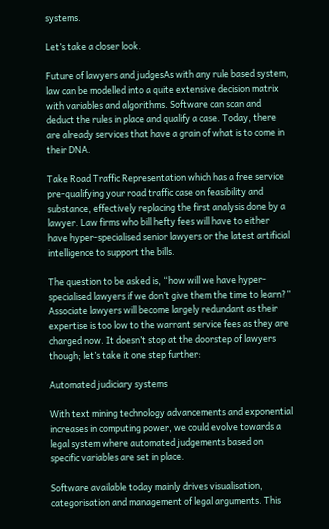systems.

Let’s take a closer look.

Future of lawyers and judgesAs with any rule based system, law can be modelled into a quite extensive decision matrix with variables and algorithms. Software can scan and deduct the rules in place and qualify a case. Today, there are already services that have a grain of what is to come in their DNA.

Take Road Traffic Representation which has a free service pre-qualifying your road traffic case on feasibility and substance, effectively replacing the first analysis done by a lawyer. Law firms who bill hefty fees will have to either have hyper-specialised senior lawyers or the latest artificial intelligence to support the bills.

The question to be asked is, “how will we have hyper-specialised lawyers if we don’t give them the time to learn?” Associate lawyers will become largely redundant as their expertise is too low to the warrant service fees as they are charged now. It doesn’t stop at the doorstep of lawyers though; let’s take it one step further:

Automated judiciary systems

With text mining technology advancements and exponential increases in computing power, we could evolve towards a legal system where automated judgements based on specific variables are set in place.

Software available today mainly drives visualisation, categorisation and management of legal arguments. This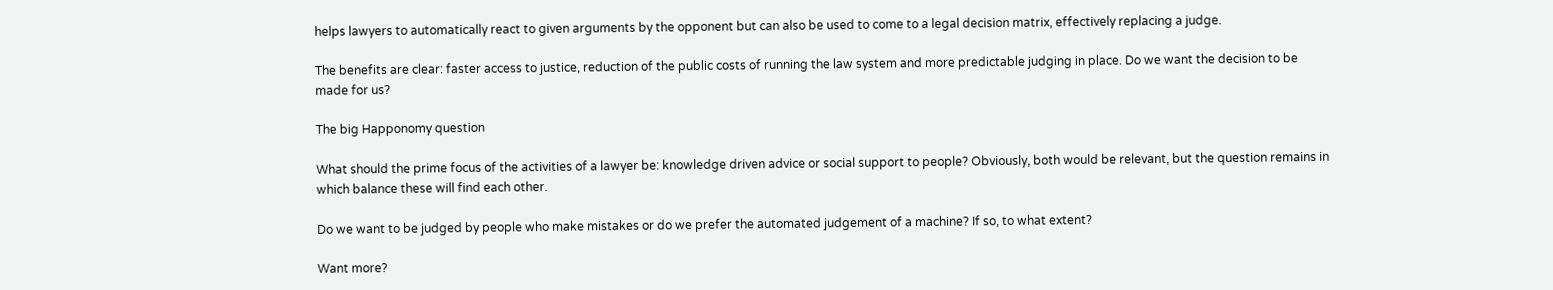helps lawyers to automatically react to given arguments by the opponent but can also be used to come to a legal decision matrix, effectively replacing a judge.

The benefits are clear: faster access to justice, reduction of the public costs of running the law system and more predictable judging in place. Do we want the decision to be made for us?

The big Happonomy question

What should the prime focus of the activities of a lawyer be: knowledge driven advice or social support to people? Obviously, both would be relevant, but the question remains in which balance these will find each other.

Do we want to be judged by people who make mistakes or do we prefer the automated judgement of a machine? If so, to what extent?

Want more?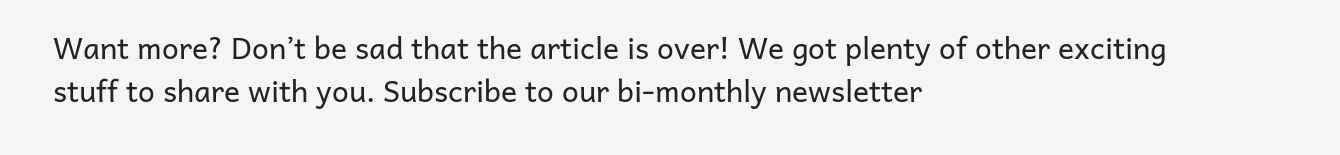Want more? Don’t be sad that the article is over! We got plenty of other exciting stuff to share with you. Subscribe to our bi-monthly newsletter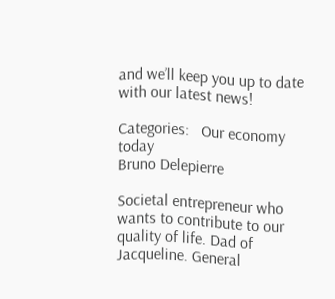and we’ll keep you up to date with our latest news!

Categories:   Our economy today
Bruno Delepierre

Societal entrepreneur who wants to contribute to our quality of life. Dad of Jacqueline. General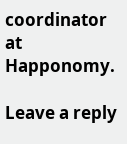coordinator at Happonomy.

Leave a reply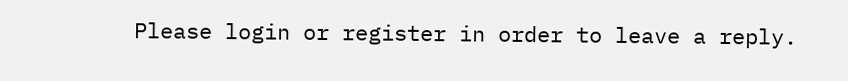Please login or register in order to leave a reply.